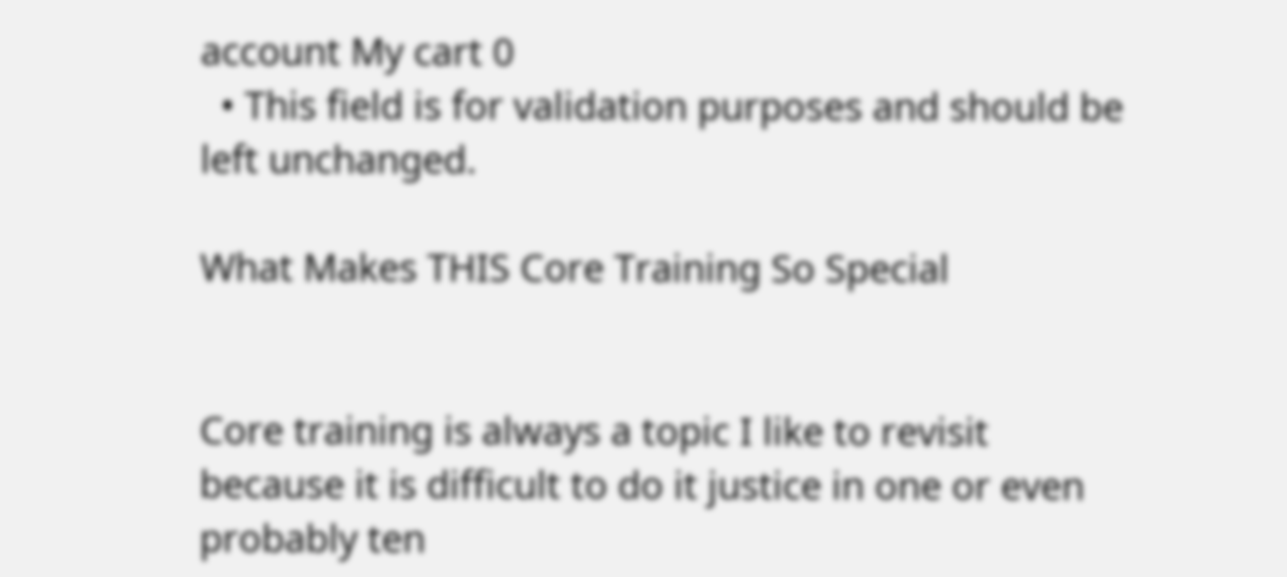account My cart 0
  • This field is for validation purposes and should be left unchanged.

What Makes THIS Core Training So Special


Core training is always a topic I like to revisit because it is difficult to do it justice in one or even probably ten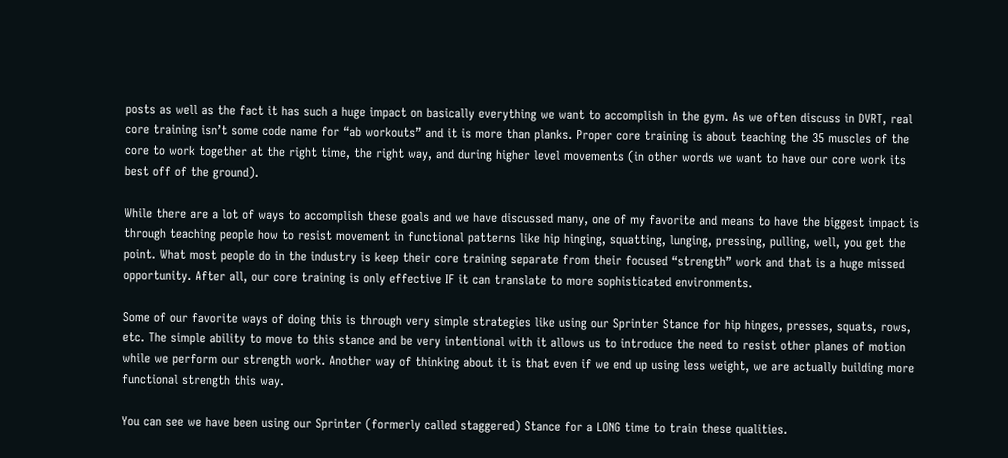posts as well as the fact it has such a huge impact on basically everything we want to accomplish in the gym. As we often discuss in DVRT, real core training isn’t some code name for “ab workouts” and it is more than planks. Proper core training is about teaching the 35 muscles of the core to work together at the right time, the right way, and during higher level movements (in other words we want to have our core work its best off of the ground).

While there are a lot of ways to accomplish these goals and we have discussed many, one of my favorite and means to have the biggest impact is through teaching people how to resist movement in functional patterns like hip hinging, squatting, lunging, pressing, pulling, well, you get the point. What most people do in the industry is keep their core training separate from their focused “strength” work and that is a huge missed opportunity. After all, our core training is only effective IF it can translate to more sophisticated environments.

Some of our favorite ways of doing this is through very simple strategies like using our Sprinter Stance for hip hinges, presses, squats, rows, etc. The simple ability to move to this stance and be very intentional with it allows us to introduce the need to resist other planes of motion while we perform our strength work. Another way of thinking about it is that even if we end up using less weight, we are actually building more functional strength this way.

You can see we have been using our Sprinter (formerly called staggered) Stance for a LONG time to train these qualities.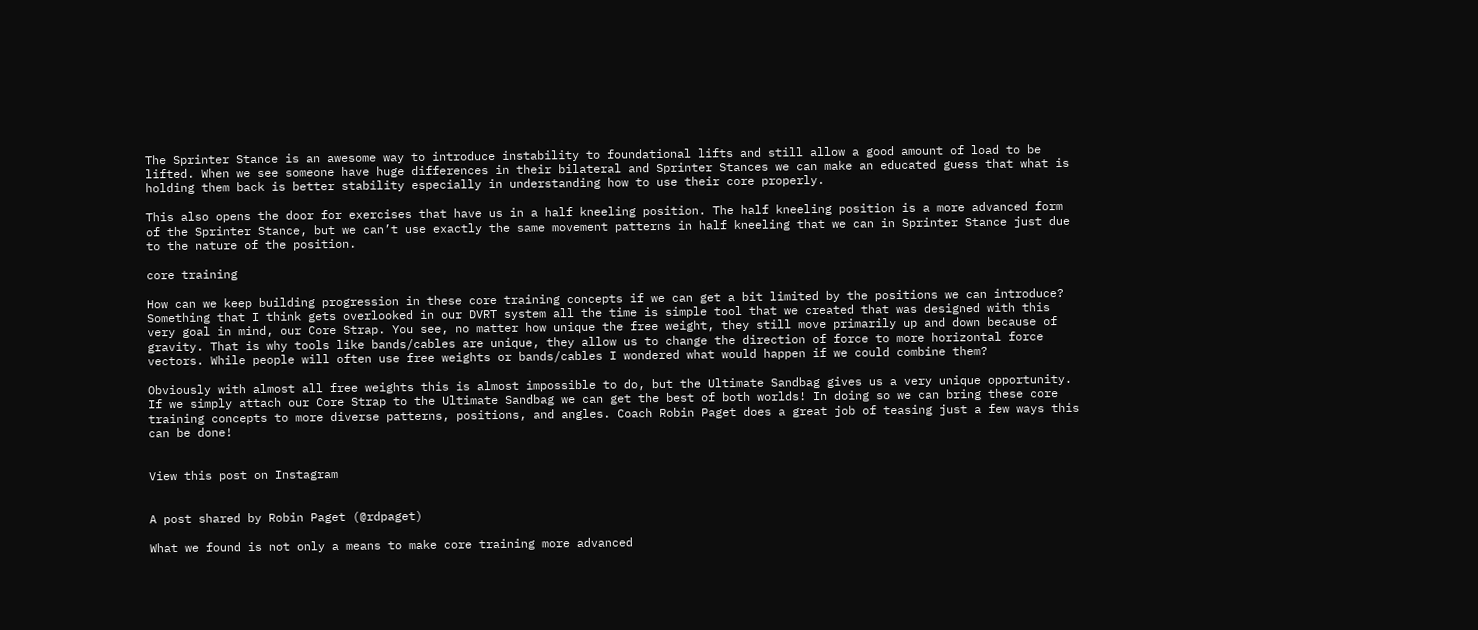The Sprinter Stance is an awesome way to introduce instability to foundational lifts and still allow a good amount of load to be lifted. When we see someone have huge differences in their bilateral and Sprinter Stances we can make an educated guess that what is holding them back is better stability especially in understanding how to use their core properly.

This also opens the door for exercises that have us in a half kneeling position. The half kneeling position is a more advanced form of the Sprinter Stance, but we can’t use exactly the same movement patterns in half kneeling that we can in Sprinter Stance just due to the nature of the position.

core training

How can we keep building progression in these core training concepts if we can get a bit limited by the positions we can introduce? Something that I think gets overlooked in our DVRT system all the time is simple tool that we created that was designed with this very goal in mind, our Core Strap. You see, no matter how unique the free weight, they still move primarily up and down because of gravity. That is why tools like bands/cables are unique, they allow us to change the direction of force to more horizontal force vectors. While people will often use free weights or bands/cables I wondered what would happen if we could combine them?

Obviously with almost all free weights this is almost impossible to do, but the Ultimate Sandbag gives us a very unique opportunity. If we simply attach our Core Strap to the Ultimate Sandbag we can get the best of both worlds! In doing so we can bring these core training concepts to more diverse patterns, positions, and angles. Coach Robin Paget does a great job of teasing just a few ways this can be done!


View this post on Instagram


A post shared by Robin Paget (@rdpaget)

What we found is not only a means to make core training more advanced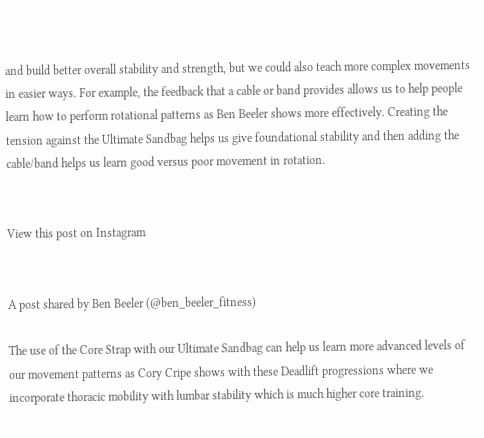and build better overall stability and strength, but we could also teach more complex movements in easier ways. For example, the feedback that a cable or band provides allows us to help people learn how to perform rotational patterns as Ben Beeler shows more effectively. Creating the tension against the Ultimate Sandbag helps us give foundational stability and then adding the cable/band helps us learn good versus poor movement in rotation.


View this post on Instagram


A post shared by Ben Beeler (@ben_beeler_fitness)

The use of the Core Strap with our Ultimate Sandbag can help us learn more advanced levels of our movement patterns as Cory Cripe shows with these Deadlift progressions where we incorporate thoracic mobility with lumbar stability which is much higher core training.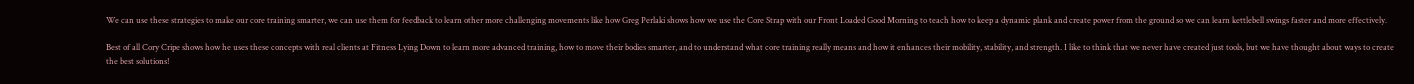We can use these strategies to make our core training smarter, we can use them for feedback to learn other more challenging movements like how Greg Perlaki shows how we use the Core Strap with our Front Loaded Good Morning to teach how to keep a dynamic plank and create power from the ground so we can learn kettlebell swings faster and more effectively.

Best of all Cory Cripe shows how he uses these concepts with real clients at Fitness Lying Down to learn more advanced training, how to move their bodies smarter, and to understand what core training really means and how it enhances their mobility, stability, and strength. I like to think that we never have created just tools, but we have thought about ways to create the best solutions!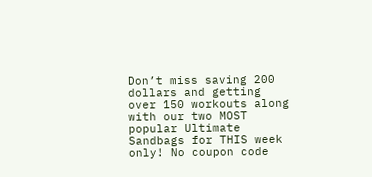Don’t miss saving 200 dollars and getting over 150 workouts along with our two MOST popular Ultimate Sandbags for THIS week only! No coupon code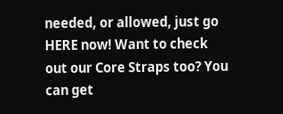needed, or allowed, just go HERE now! Want to check out our Core Straps too? You can get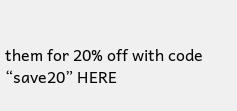them for 20% off with code “save20” HERE